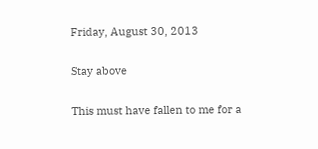Friday, August 30, 2013

Stay above

This must have fallen to me for a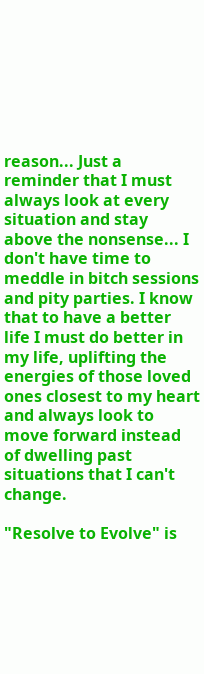reason... Just a reminder that I must always look at every situation and stay above the nonsense... I don't have time to meddle in bitch sessions and pity parties. I know that to have a better life I must do better in my life, uplifting the energies of those loved ones closest to my heart and always look to move forward instead of dwelling past situations that I can't change.

"Resolve to Evolve" is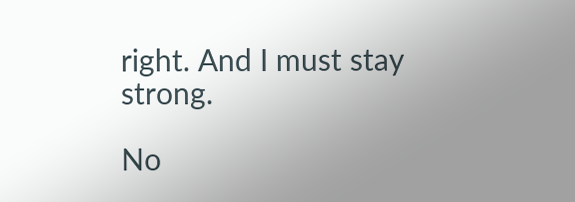right. And I must stay strong.

No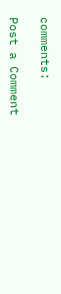comments:

Post a Comment